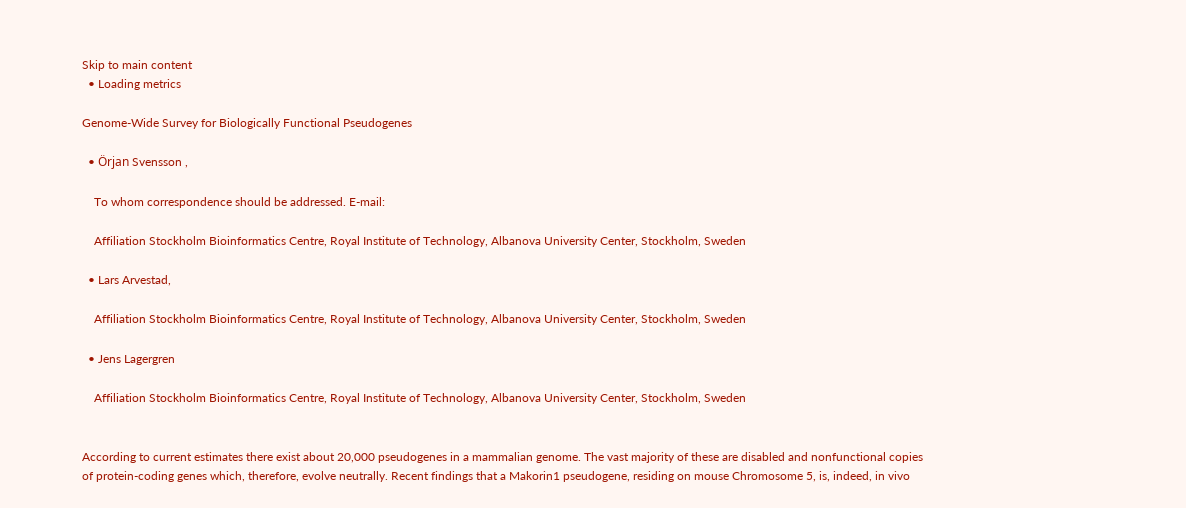Skip to main content
  • Loading metrics

Genome-Wide Survey for Biologically Functional Pseudogenes

  • Örjan Svensson ,

    To whom correspondence should be addressed. E-mail:

    Affiliation Stockholm Bioinformatics Centre, Royal Institute of Technology, Albanova University Center, Stockholm, Sweden

  • Lars Arvestad,

    Affiliation Stockholm Bioinformatics Centre, Royal Institute of Technology, Albanova University Center, Stockholm, Sweden

  • Jens Lagergren

    Affiliation Stockholm Bioinformatics Centre, Royal Institute of Technology, Albanova University Center, Stockholm, Sweden


According to current estimates there exist about 20,000 pseudogenes in a mammalian genome. The vast majority of these are disabled and nonfunctional copies of protein-coding genes which, therefore, evolve neutrally. Recent findings that a Makorin1 pseudogene, residing on mouse Chromosome 5, is, indeed, in vivo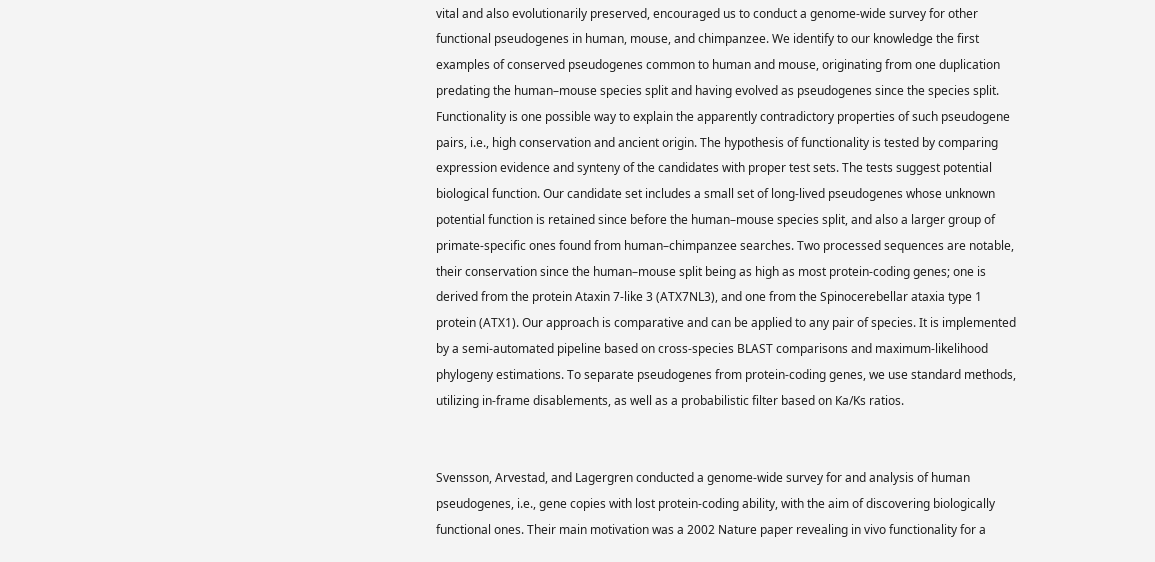vital and also evolutionarily preserved, encouraged us to conduct a genome-wide survey for other functional pseudogenes in human, mouse, and chimpanzee. We identify to our knowledge the first examples of conserved pseudogenes common to human and mouse, originating from one duplication predating the human–mouse species split and having evolved as pseudogenes since the species split. Functionality is one possible way to explain the apparently contradictory properties of such pseudogene pairs, i.e., high conservation and ancient origin. The hypothesis of functionality is tested by comparing expression evidence and synteny of the candidates with proper test sets. The tests suggest potential biological function. Our candidate set includes a small set of long-lived pseudogenes whose unknown potential function is retained since before the human–mouse species split, and also a larger group of primate-specific ones found from human–chimpanzee searches. Two processed sequences are notable, their conservation since the human–mouse split being as high as most protein-coding genes; one is derived from the protein Ataxin 7-like 3 (ATX7NL3), and one from the Spinocerebellar ataxia type 1 protein (ATX1). Our approach is comparative and can be applied to any pair of species. It is implemented by a semi-automated pipeline based on cross-species BLAST comparisons and maximum-likelihood phylogeny estimations. To separate pseudogenes from protein-coding genes, we use standard methods, utilizing in-frame disablements, as well as a probabilistic filter based on Ka/Ks ratios.


Svensson, Arvestad, and Lagergren conducted a genome-wide survey for and analysis of human pseudogenes, i.e., gene copies with lost protein-coding ability, with the aim of discovering biologically functional ones. Their main motivation was a 2002 Nature paper revealing in vivo functionality for a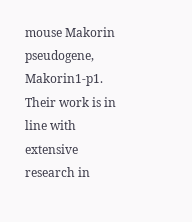mouse Makorin pseudogene, Makorin1-p1. Their work is in line with extensive research in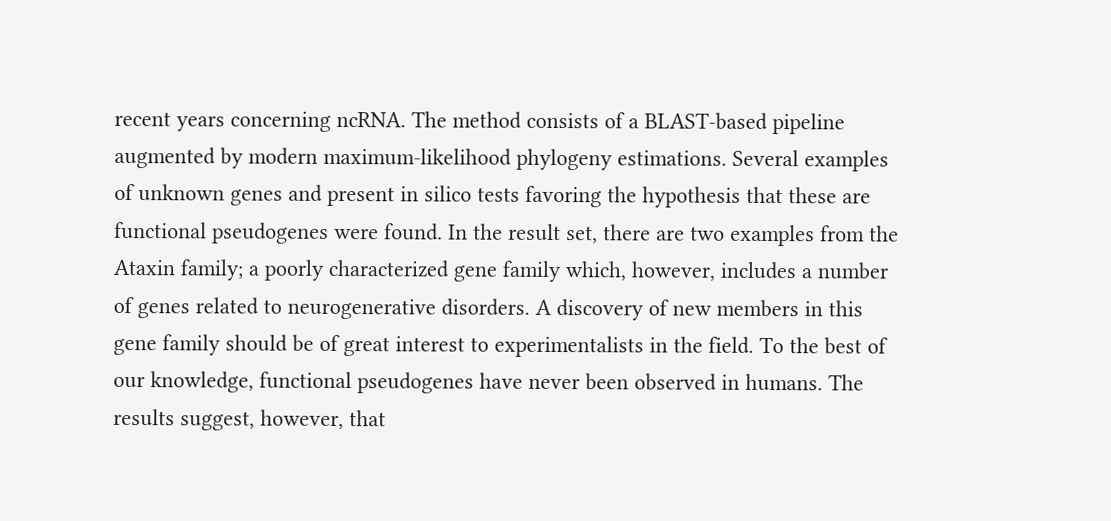recent years concerning ncRNA. The method consists of a BLAST-based pipeline augmented by modern maximum-likelihood phylogeny estimations. Several examples of unknown genes and present in silico tests favoring the hypothesis that these are functional pseudogenes were found. In the result set, there are two examples from the Ataxin family; a poorly characterized gene family which, however, includes a number of genes related to neurogenerative disorders. A discovery of new members in this gene family should be of great interest to experimentalists in the field. To the best of our knowledge, functional pseudogenes have never been observed in humans. The results suggest, however, that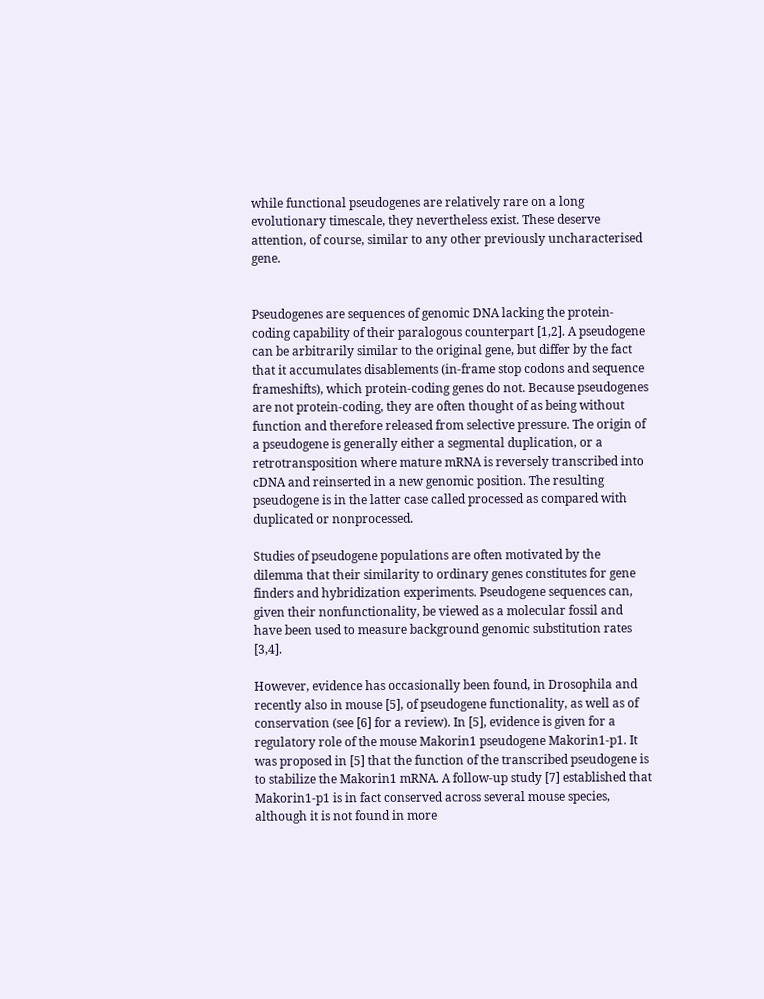while functional pseudogenes are relatively rare on a long evolutionary timescale, they nevertheless exist. These deserve attention, of course, similar to any other previously uncharacterised gene.


Pseudogenes are sequences of genomic DNA lacking the protein-coding capability of their paralogous counterpart [1,2]. A pseudogene can be arbitrarily similar to the original gene, but differ by the fact that it accumulates disablements (in-frame stop codons and sequence frameshifts), which protein-coding genes do not. Because pseudogenes are not protein-coding, they are often thought of as being without function and therefore released from selective pressure. The origin of a pseudogene is generally either a segmental duplication, or a retrotransposition where mature mRNA is reversely transcribed into cDNA and reinserted in a new genomic position. The resulting pseudogene is in the latter case called processed as compared with duplicated or nonprocessed.

Studies of pseudogene populations are often motivated by the dilemma that their similarity to ordinary genes constitutes for gene finders and hybridization experiments. Pseudogene sequences can, given their nonfunctionality, be viewed as a molecular fossil and have been used to measure background genomic substitution rates [3,4].

However, evidence has occasionally been found, in Drosophila and recently also in mouse [5], of pseudogene functionality, as well as of conservation (see [6] for a review). In [5], evidence is given for a regulatory role of the mouse Makorin1 pseudogene Makorin1-p1. It was proposed in [5] that the function of the transcribed pseudogene is to stabilize the Makorin1 mRNA. A follow-up study [7] established that Makorin1-p1 is in fact conserved across several mouse species, although it is not found in more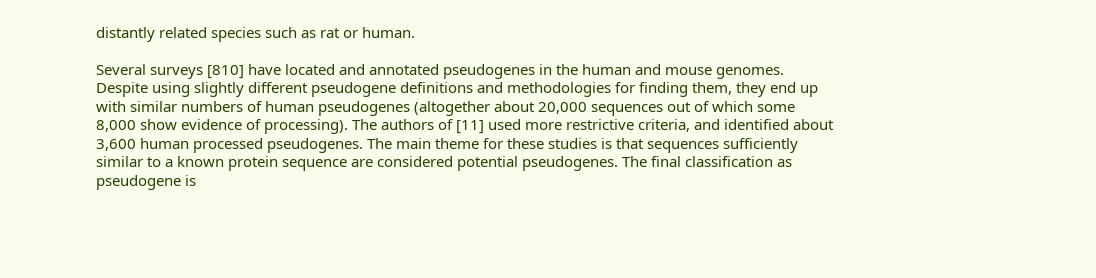distantly related species such as rat or human.

Several surveys [810] have located and annotated pseudogenes in the human and mouse genomes. Despite using slightly different pseudogene definitions and methodologies for finding them, they end up with similar numbers of human pseudogenes (altogether about 20,000 sequences out of which some 8,000 show evidence of processing). The authors of [11] used more restrictive criteria, and identified about 3,600 human processed pseudogenes. The main theme for these studies is that sequences sufficiently similar to a known protein sequence are considered potential pseudogenes. The final classification as pseudogene is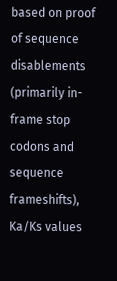based on proof of sequence disablements (primarily in-frame stop codons and sequence frameshifts), Ka/Ks values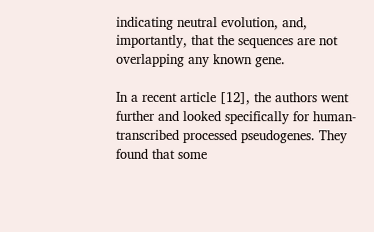indicating neutral evolution, and, importantly, that the sequences are not overlapping any known gene.

In a recent article [12], the authors went further and looked specifically for human-transcribed processed pseudogenes. They found that some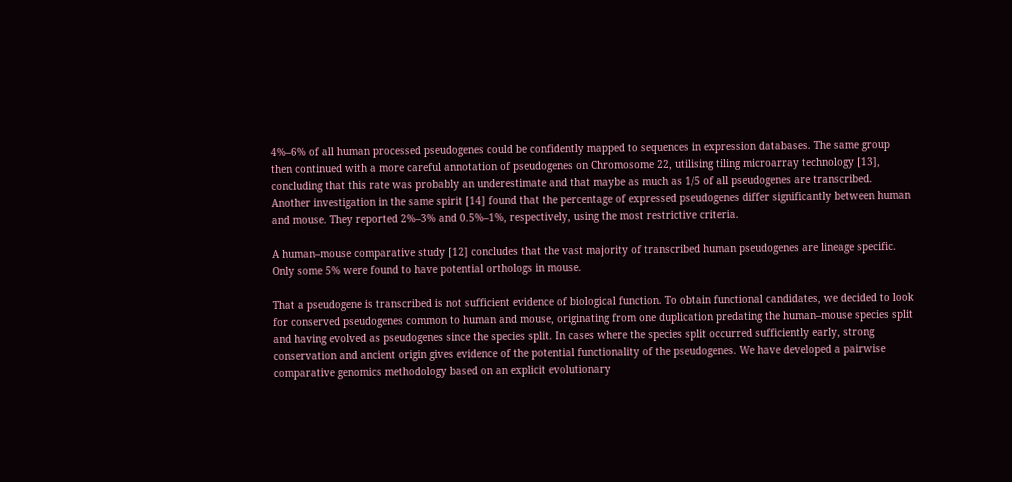4%–6% of all human processed pseudogenes could be confidently mapped to sequences in expression databases. The same group then continued with a more careful annotation of pseudogenes on Chromosome 22, utilising tiling microarray technology [13], concluding that this rate was probably an underestimate and that maybe as much as 1/5 of all pseudogenes are transcribed. Another investigation in the same spirit [14] found that the percentage of expressed pseudogenes differ significantly between human and mouse. They reported 2%–3% and 0.5%–1%, respectively, using the most restrictive criteria.

A human–mouse comparative study [12] concludes that the vast majority of transcribed human pseudogenes are lineage specific. Only some 5% were found to have potential orthologs in mouse.

That a pseudogene is transcribed is not sufficient evidence of biological function. To obtain functional candidates, we decided to look for conserved pseudogenes common to human and mouse, originating from one duplication predating the human–mouse species split and having evolved as pseudogenes since the species split. In cases where the species split occurred sufficiently early, strong conservation and ancient origin gives evidence of the potential functionality of the pseudogenes. We have developed a pairwise comparative genomics methodology based on an explicit evolutionary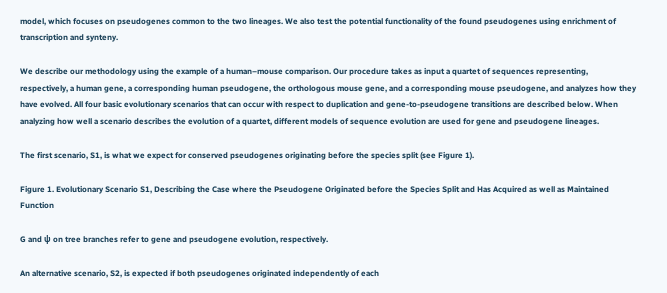model, which focuses on pseudogenes common to the two lineages. We also test the potential functionality of the found pseudogenes using enrichment of transcription and synteny.

We describe our methodology using the example of a human–mouse comparison. Our procedure takes as input a quartet of sequences representing, respectively, a human gene, a corresponding human pseudogene, the orthologous mouse gene, and a corresponding mouse pseudogene, and analyzes how they have evolved. All four basic evolutionary scenarios that can occur with respect to duplication and gene-to-pseudogene transitions are described below. When analyzing how well a scenario describes the evolution of a quartet, different models of sequence evolution are used for gene and pseudogene lineages.

The first scenario, S1, is what we expect for conserved pseudogenes originating before the species split (see Figure 1).

Figure 1. Evolutionary Scenario S1, Describing the Case where the Pseudogene Originated before the Species Split and Has Acquired as well as Maintained Function

G and ψ on tree branches refer to gene and pseudogene evolution, respectively.

An alternative scenario, S2, is expected if both pseudogenes originated independently of each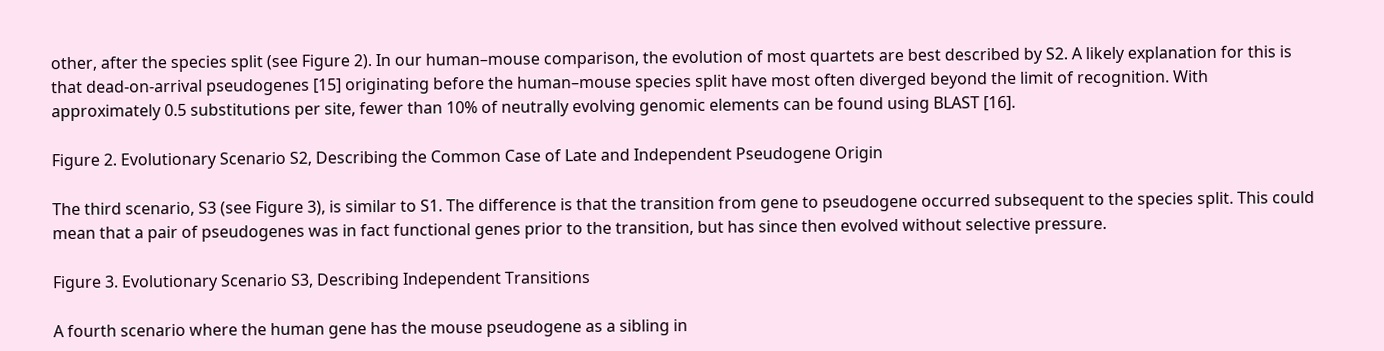other, after the species split (see Figure 2). In our human–mouse comparison, the evolution of most quartets are best described by S2. A likely explanation for this is that dead-on-arrival pseudogenes [15] originating before the human–mouse species split have most often diverged beyond the limit of recognition. With approximately 0.5 substitutions per site, fewer than 10% of neutrally evolving genomic elements can be found using BLAST [16].

Figure 2. Evolutionary Scenario S2, Describing the Common Case of Late and Independent Pseudogene Origin

The third scenario, S3 (see Figure 3), is similar to S1. The difference is that the transition from gene to pseudogene occurred subsequent to the species split. This could mean that a pair of pseudogenes was in fact functional genes prior to the transition, but has since then evolved without selective pressure.

Figure 3. Evolutionary Scenario S3, Describing Independent Transitions

A fourth scenario where the human gene has the mouse pseudogene as a sibling in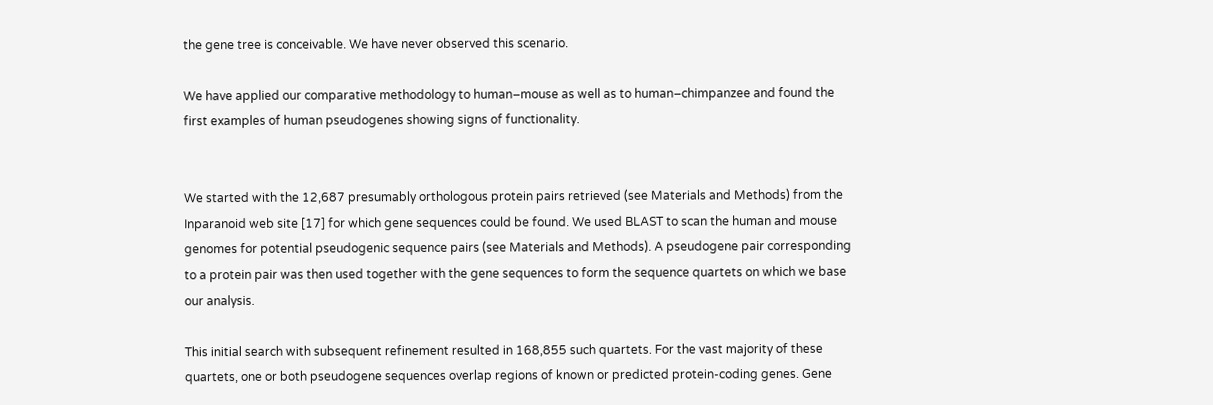the gene tree is conceivable. We have never observed this scenario.

We have applied our comparative methodology to human–mouse as well as to human–chimpanzee and found the first examples of human pseudogenes showing signs of functionality.


We started with the 12,687 presumably orthologous protein pairs retrieved (see Materials and Methods) from the Inparanoid web site [17] for which gene sequences could be found. We used BLAST to scan the human and mouse genomes for potential pseudogenic sequence pairs (see Materials and Methods). A pseudogene pair corresponding to a protein pair was then used together with the gene sequences to form the sequence quartets on which we base our analysis.

This initial search with subsequent refinement resulted in 168,855 such quartets. For the vast majority of these quartets, one or both pseudogene sequences overlap regions of known or predicted protein-coding genes. Gene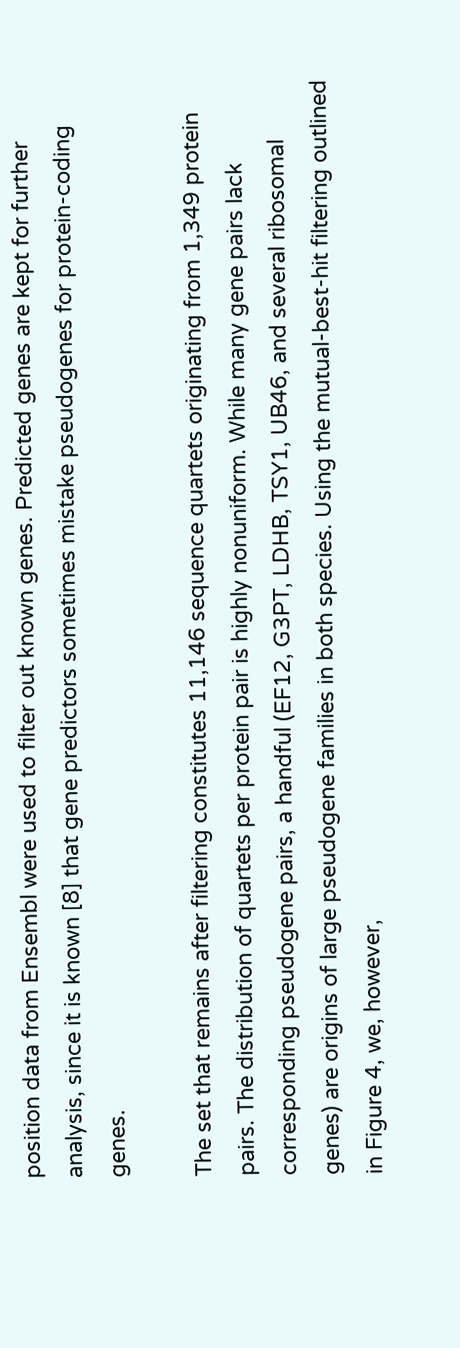position data from Ensembl were used to filter out known genes. Predicted genes are kept for further analysis, since it is known [8] that gene predictors sometimes mistake pseudogenes for protein-coding genes.

The set that remains after filtering constitutes 11,146 sequence quartets originating from 1,349 protein pairs. The distribution of quartets per protein pair is highly nonuniform. While many gene pairs lack corresponding pseudogene pairs, a handful (EF12, G3PT, LDHB, TSY1, UB46, and several ribosomal genes) are origins of large pseudogene families in both species. Using the mutual-best-hit filtering outlined in Figure 4, we, however,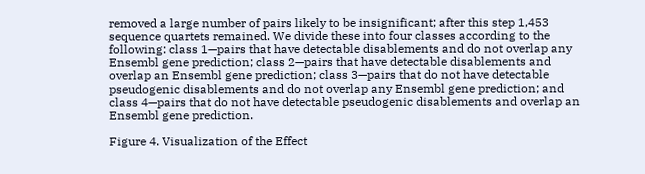removed a large number of pairs likely to be insignificant; after this step 1,453 sequence quartets remained. We divide these into four classes according to the following: class 1—pairs that have detectable disablements and do not overlap any Ensembl gene prediction; class 2—pairs that have detectable disablements and overlap an Ensembl gene prediction; class 3—pairs that do not have detectable pseudogenic disablements and do not overlap any Ensembl gene prediction; and class 4—pairs that do not have detectable pseudogenic disablements and overlap an Ensembl gene prediction.

Figure 4. Visualization of the Effect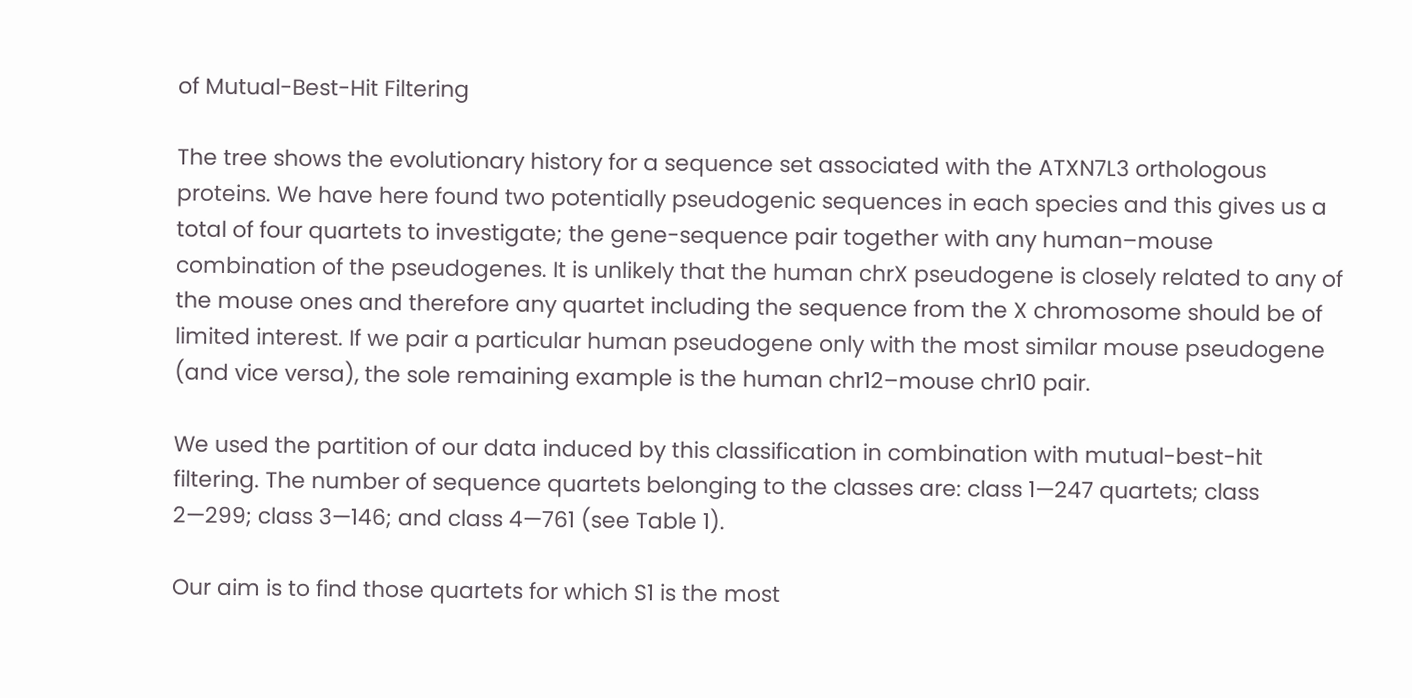of Mutual-Best-Hit Filtering

The tree shows the evolutionary history for a sequence set associated with the ATXN7L3 orthologous proteins. We have here found two potentially pseudogenic sequences in each species and this gives us a total of four quartets to investigate; the gene-sequence pair together with any human–mouse combination of the pseudogenes. It is unlikely that the human chrX pseudogene is closely related to any of the mouse ones and therefore any quartet including the sequence from the X chromosome should be of limited interest. If we pair a particular human pseudogene only with the most similar mouse pseudogene (and vice versa), the sole remaining example is the human chr12–mouse chr10 pair.

We used the partition of our data induced by this classification in combination with mutual-best-hit filtering. The number of sequence quartets belonging to the classes are: class 1—247 quartets; class 2—299; class 3—146; and class 4—761 (see Table 1).

Our aim is to find those quartets for which S1 is the most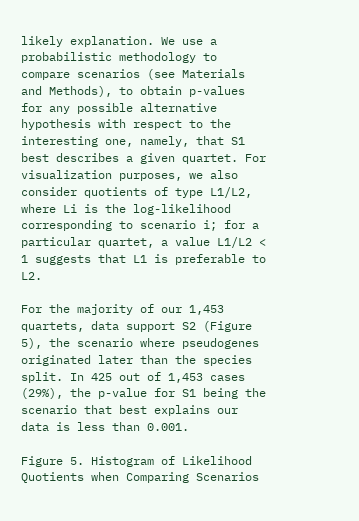likely explanation. We use a probabilistic methodology to compare scenarios (see Materials and Methods), to obtain p-values for any possible alternative hypothesis with respect to the interesting one, namely, that S1 best describes a given quartet. For visualization purposes, we also consider quotients of type L1/L2, where Li is the log-likelihood corresponding to scenario i; for a particular quartet, a value L1/L2 < 1 suggests that L1 is preferable to L2.

For the majority of our 1,453 quartets, data support S2 (Figure 5), the scenario where pseudogenes originated later than the species split. In 425 out of 1,453 cases (29%), the p-value for S1 being the scenario that best explains our data is less than 0.001.

Figure 5. Histogram of Likelihood Quotients when Comparing Scenarios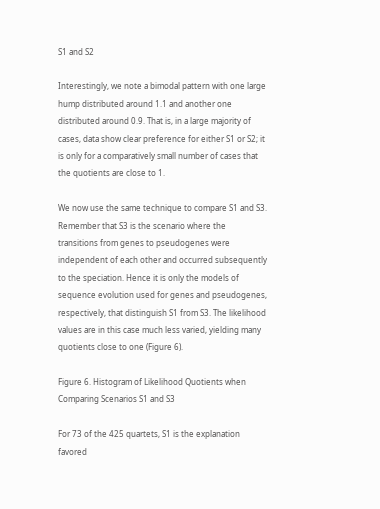S1 and S2

Interestingly, we note a bimodal pattern with one large hump distributed around 1.1 and another one distributed around 0.9. That is, in a large majority of cases, data show clear preference for either S1 or S2; it is only for a comparatively small number of cases that the quotients are close to 1.

We now use the same technique to compare S1 and S3. Remember that S3 is the scenario where the transitions from genes to pseudogenes were independent of each other and occurred subsequently to the speciation. Hence it is only the models of sequence evolution used for genes and pseudogenes, respectively, that distinguish S1 from S3. The likelihood values are in this case much less varied, yielding many quotients close to one (Figure 6).

Figure 6. Histogram of Likelihood Quotients when Comparing Scenarios S1 and S3

For 73 of the 425 quartets, S1 is the explanation favored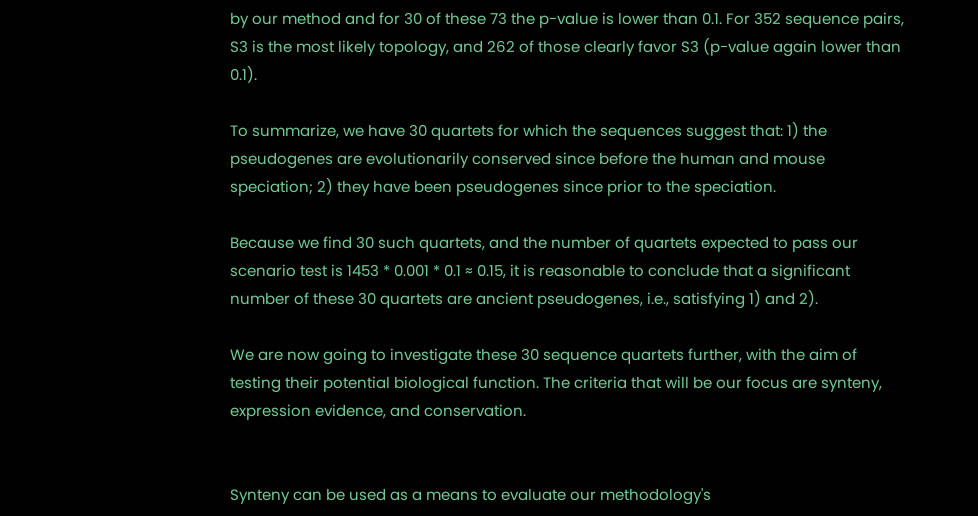by our method and for 30 of these 73 the p-value is lower than 0.1. For 352 sequence pairs, S3 is the most likely topology, and 262 of those clearly favor S3 (p-value again lower than 0.1).

To summarize, we have 30 quartets for which the sequences suggest that: 1) the pseudogenes are evolutionarily conserved since before the human and mouse speciation; 2) they have been pseudogenes since prior to the speciation.

Because we find 30 such quartets, and the number of quartets expected to pass our scenario test is 1453 * 0.001 * 0.1 ≈ 0.15, it is reasonable to conclude that a significant number of these 30 quartets are ancient pseudogenes, i.e., satisfying 1) and 2).

We are now going to investigate these 30 sequence quartets further, with the aim of testing their potential biological function. The criteria that will be our focus are synteny, expression evidence, and conservation.


Synteny can be used as a means to evaluate our methodology's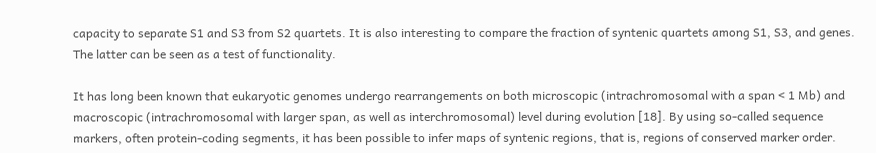capacity to separate S1 and S3 from S2 quartets. It is also interesting to compare the fraction of syntenic quartets among S1, S3, and genes. The latter can be seen as a test of functionality.

It has long been known that eukaryotic genomes undergo rearrangements on both microscopic (intrachromosomal with a span < 1 Mb) and macroscopic (intrachromosomal with larger span, as well as interchromosomal) level during evolution [18]. By using so-called sequence markers, often protein-coding segments, it has been possible to infer maps of syntenic regions, that is, regions of conserved marker order.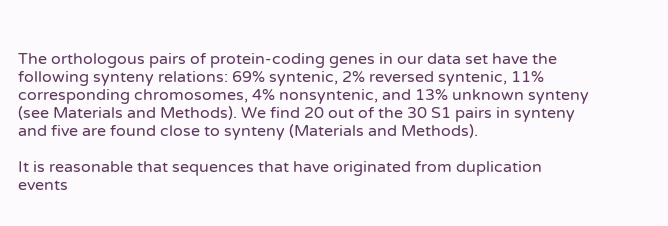The orthologous pairs of protein-coding genes in our data set have the following synteny relations: 69% syntenic, 2% reversed syntenic, 11% corresponding chromosomes, 4% nonsyntenic, and 13% unknown synteny (see Materials and Methods). We find 20 out of the 30 S1 pairs in synteny and five are found close to synteny (Materials and Methods).

It is reasonable that sequences that have originated from duplication events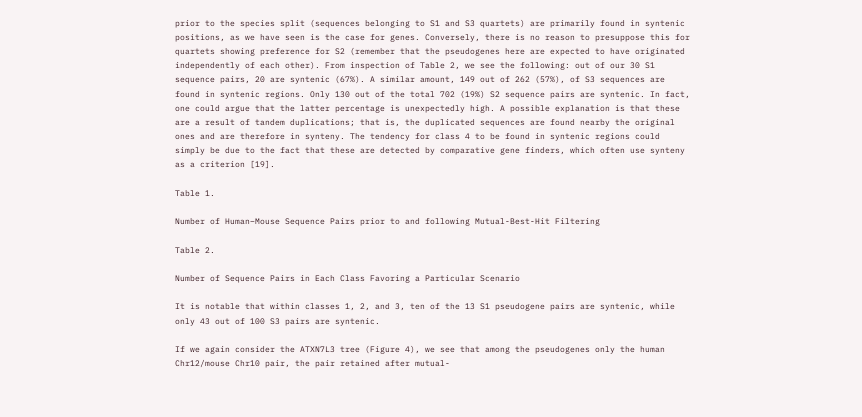prior to the species split (sequences belonging to S1 and S3 quartets) are primarily found in syntenic positions, as we have seen is the case for genes. Conversely, there is no reason to presuppose this for quartets showing preference for S2 (remember that the pseudogenes here are expected to have originated independently of each other). From inspection of Table 2, we see the following: out of our 30 S1 sequence pairs, 20 are syntenic (67%). A similar amount, 149 out of 262 (57%), of S3 sequences are found in syntenic regions. Only 130 out of the total 702 (19%) S2 sequence pairs are syntenic. In fact, one could argue that the latter percentage is unexpectedly high. A possible explanation is that these are a result of tandem duplications; that is, the duplicated sequences are found nearby the original ones and are therefore in synteny. The tendency for class 4 to be found in syntenic regions could simply be due to the fact that these are detected by comparative gene finders, which often use synteny as a criterion [19].

Table 1.

Number of Human–Mouse Sequence Pairs prior to and following Mutual-Best-Hit Filtering

Table 2.

Number of Sequence Pairs in Each Class Favoring a Particular Scenario

It is notable that within classes 1, 2, and 3, ten of the 13 S1 pseudogene pairs are syntenic, while only 43 out of 100 S3 pairs are syntenic.

If we again consider the ATXN7L3 tree (Figure 4), we see that among the pseudogenes only the human Chr12/mouse Chr10 pair, the pair retained after mutual-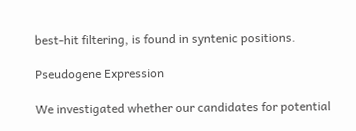best-hit filtering, is found in syntenic positions.

Pseudogene Expression

We investigated whether our candidates for potential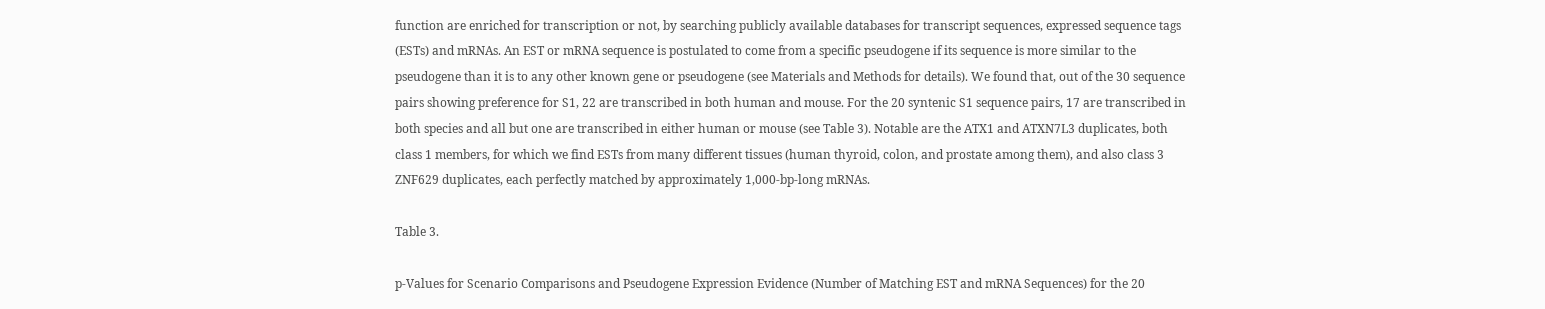function are enriched for transcription or not, by searching publicly available databases for transcript sequences, expressed sequence tags (ESTs) and mRNAs. An EST or mRNA sequence is postulated to come from a specific pseudogene if its sequence is more similar to the pseudogene than it is to any other known gene or pseudogene (see Materials and Methods for details). We found that, out of the 30 sequence pairs showing preference for S1, 22 are transcribed in both human and mouse. For the 20 syntenic S1 sequence pairs, 17 are transcribed in both species and all but one are transcribed in either human or mouse (see Table 3). Notable are the ATX1 and ATXN7L3 duplicates, both class 1 members, for which we find ESTs from many different tissues (human thyroid, colon, and prostate among them), and also class 3 ZNF629 duplicates, each perfectly matched by approximately 1,000-bp-long mRNAs.

Table 3.

p-Values for Scenario Comparisons and Pseudogene Expression Evidence (Number of Matching EST and mRNA Sequences) for the 20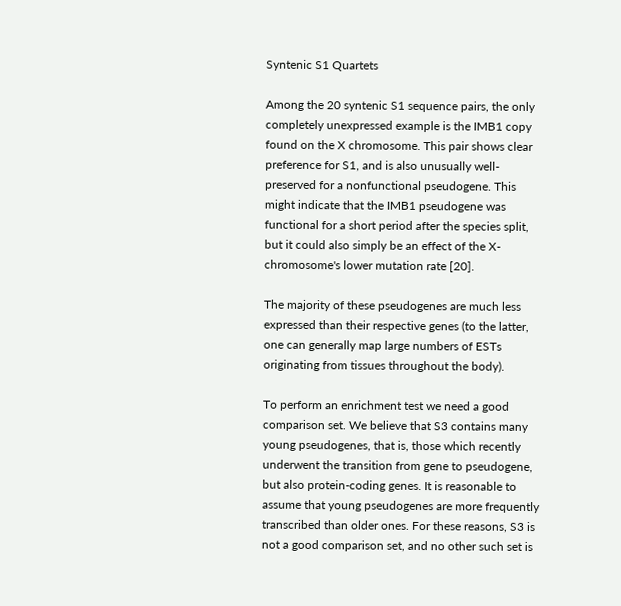Syntenic S1 Quartets

Among the 20 syntenic S1 sequence pairs, the only completely unexpressed example is the IMB1 copy found on the X chromosome. This pair shows clear preference for S1, and is also unusually well-preserved for a nonfunctional pseudogene. This might indicate that the IMB1 pseudogene was functional for a short period after the species split, but it could also simply be an effect of the X-chromosome's lower mutation rate [20].

The majority of these pseudogenes are much less expressed than their respective genes (to the latter, one can generally map large numbers of ESTs originating from tissues throughout the body).

To perform an enrichment test we need a good comparison set. We believe that S3 contains many young pseudogenes, that is, those which recently underwent the transition from gene to pseudogene, but also protein-coding genes. It is reasonable to assume that young pseudogenes are more frequently transcribed than older ones. For these reasons, S3 is not a good comparison set, and no other such set is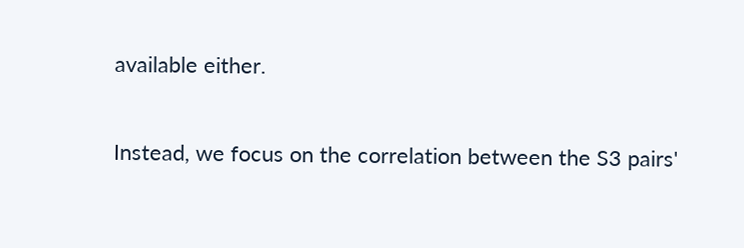available either.

Instead, we focus on the correlation between the S3 pairs'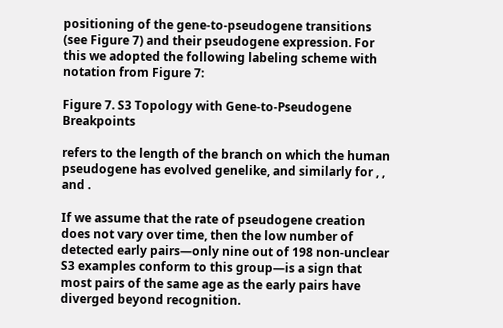positioning of the gene-to-pseudogene transitions (see Figure 7) and their pseudogene expression. For this we adopted the following labeling scheme with notation from Figure 7:

Figure 7. S3 Topology with Gene-to-Pseudogene Breakpoints

refers to the length of the branch on which the human pseudogene has evolved genelike, and similarly for , , and .

If we assume that the rate of pseudogene creation does not vary over time, then the low number of detected early pairs—only nine out of 198 non-unclear S3 examples conform to this group—is a sign that most pairs of the same age as the early pairs have diverged beyond recognition.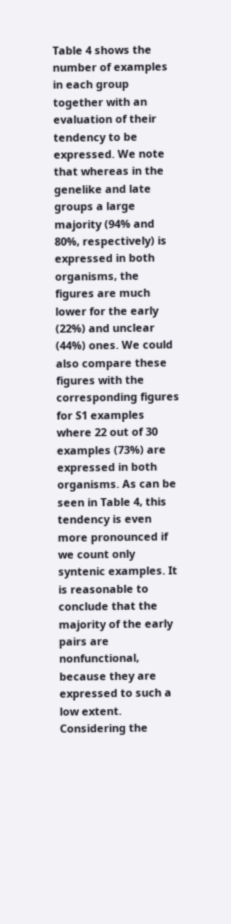Table 4 shows the number of examples in each group together with an evaluation of their tendency to be expressed. We note that whereas in the genelike and late groups a large majority (94% and 80%, respectively) is expressed in both organisms, the figures are much lower for the early (22%) and unclear (44%) ones. We could also compare these figures with the corresponding figures for S1 examples where 22 out of 30 examples (73%) are expressed in both organisms. As can be seen in Table 4, this tendency is even more pronounced if we count only syntenic examples. It is reasonable to conclude that the majority of the early pairs are nonfunctional, because they are expressed to such a low extent. Considering the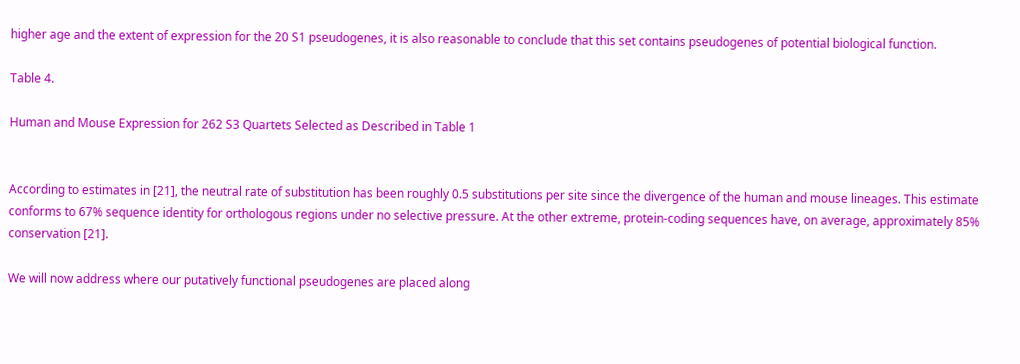higher age and the extent of expression for the 20 S1 pseudogenes, it is also reasonable to conclude that this set contains pseudogenes of potential biological function.

Table 4.

Human and Mouse Expression for 262 S3 Quartets Selected as Described in Table 1


According to estimates in [21], the neutral rate of substitution has been roughly 0.5 substitutions per site since the divergence of the human and mouse lineages. This estimate conforms to 67% sequence identity for orthologous regions under no selective pressure. At the other extreme, protein-coding sequences have, on average, approximately 85% conservation [21].

We will now address where our putatively functional pseudogenes are placed along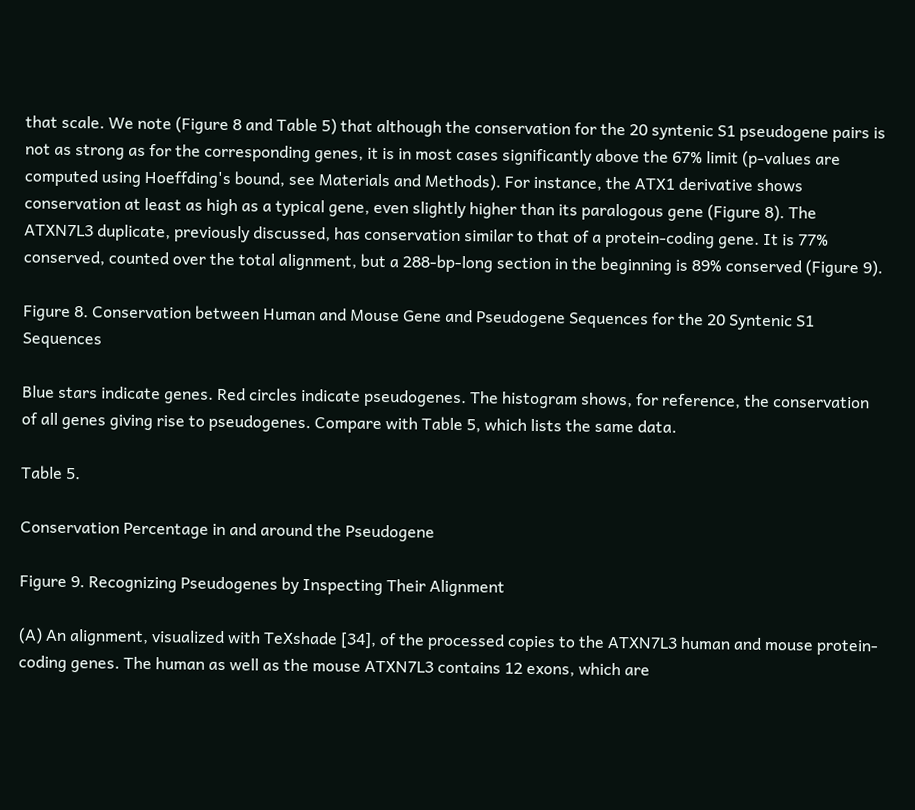that scale. We note (Figure 8 and Table 5) that although the conservation for the 20 syntenic S1 pseudogene pairs is not as strong as for the corresponding genes, it is in most cases significantly above the 67% limit (p-values are computed using Hoeffding's bound, see Materials and Methods). For instance, the ATX1 derivative shows conservation at least as high as a typical gene, even slightly higher than its paralogous gene (Figure 8). The ATXN7L3 duplicate, previously discussed, has conservation similar to that of a protein-coding gene. It is 77% conserved, counted over the total alignment, but a 288-bp-long section in the beginning is 89% conserved (Figure 9).

Figure 8. Conservation between Human and Mouse Gene and Pseudogene Sequences for the 20 Syntenic S1 Sequences

Blue stars indicate genes. Red circles indicate pseudogenes. The histogram shows, for reference, the conservation of all genes giving rise to pseudogenes. Compare with Table 5, which lists the same data.

Table 5.

Conservation Percentage in and around the Pseudogene

Figure 9. Recognizing Pseudogenes by Inspecting Their Alignment

(A) An alignment, visualized with TeXshade [34], of the processed copies to the ATXN7L3 human and mouse protein-coding genes. The human as well as the mouse ATXN7L3 contains 12 exons, which are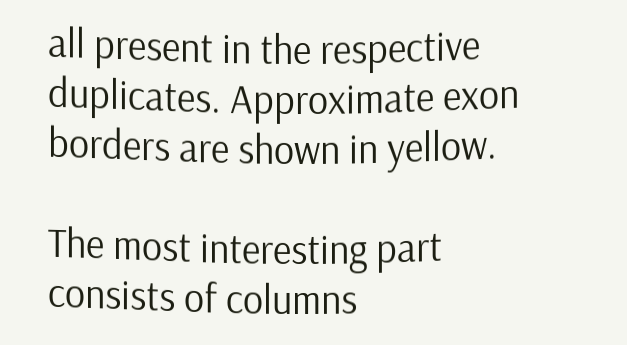all present in the respective duplicates. Approximate exon borders are shown in yellow.

The most interesting part consists of columns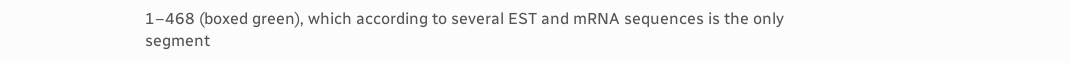1–468 (boxed green), which according to several EST and mRNA sequences is the only segment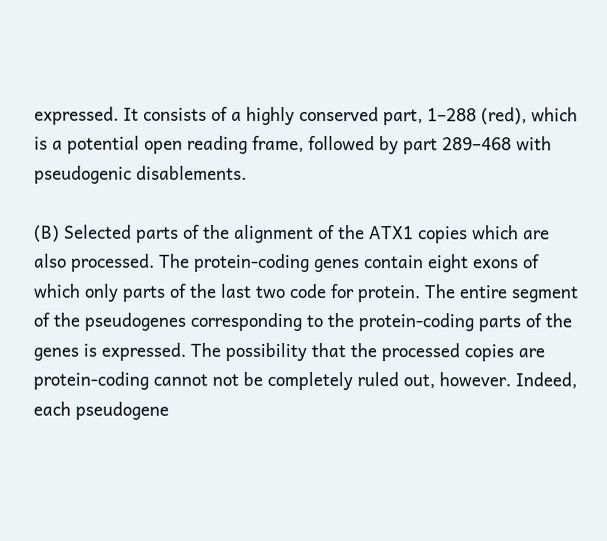expressed. It consists of a highly conserved part, 1–288 (red), which is a potential open reading frame, followed by part 289–468 with pseudogenic disablements.

(B) Selected parts of the alignment of the ATX1 copies which are also processed. The protein-coding genes contain eight exons of which only parts of the last two code for protein. The entire segment of the pseudogenes corresponding to the protein-coding parts of the genes is expressed. The possibility that the processed copies are protein-coding cannot not be completely ruled out, however. Indeed, each pseudogene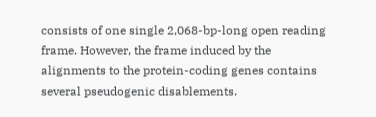consists of one single 2,068-bp-long open reading frame. However, the frame induced by the alignments to the protein-coding genes contains several pseudogenic disablements.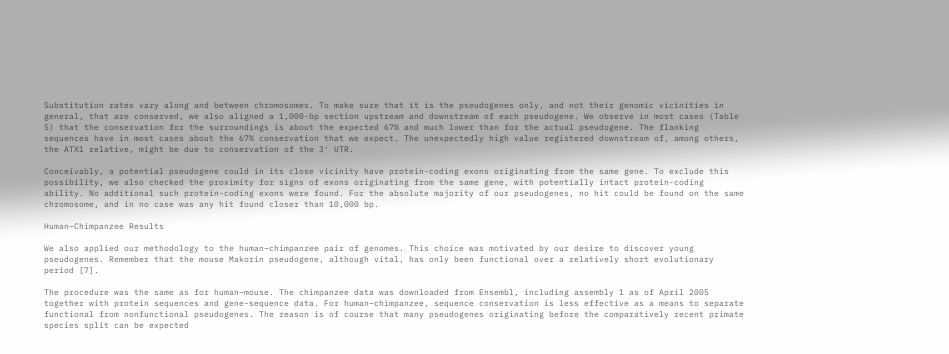Substitution rates vary along and between chromosomes. To make sure that it is the pseudogenes only, and not their genomic vicinities in general, that are conserved, we also aligned a 1,000-bp section upstream and downstream of each pseudogene. We observe in most cases (Table 5) that the conservation for the surroundings is about the expected 67% and much lower than for the actual pseudogene. The flanking sequences have in most cases about the 67% conservation that we expect. The unexpectedly high value registered downstream of, among others, the ATX1 relative, might be due to conservation of the 3′ UTR.

Conceivably, a potential pseudogene could in its close vicinity have protein-coding exons originating from the same gene. To exclude this possibility, we also checked the proximity for signs of exons originating from the same gene, with potentially intact protein-coding ability. No additional such protein-coding exons were found. For the absolute majority of our pseudogenes, no hit could be found on the same chromosome, and in no case was any hit found closer than 10,000 bp.

Human–Chimpanzee Results

We also applied our methodology to the human–chimpanzee pair of genomes. This choice was motivated by our desire to discover young pseudogenes. Remember that the mouse Makorin pseudogene, although vital, has only been functional over a relatively short evolutionary period [7].

The procedure was the same as for human–mouse. The chimpanzee data was downloaded from Ensembl, including assembly 1 as of April 2005 together with protein sequences and gene-sequence data. For human–chimpanzee, sequence conservation is less effective as a means to separate functional from nonfunctional pseudogenes. The reason is of course that many pseudogenes originating before the comparatively recent primate species split can be expected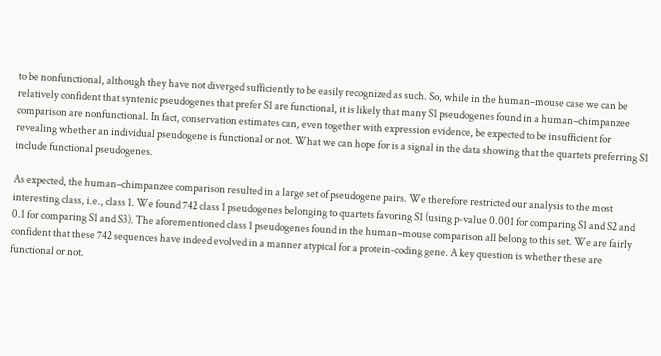to be nonfunctional, although they have not diverged sufficiently to be easily recognized as such. So, while in the human–mouse case we can be relatively confident that syntenic pseudogenes that prefer S1 are functional, it is likely that many S1 pseudogenes found in a human–chimpanzee comparison are nonfunctional. In fact, conservation estimates can, even together with expression evidence, be expected to be insufficient for revealing whether an individual pseudogene is functional or not. What we can hope for is a signal in the data showing that the quartets preferring S1 include functional pseudogenes.

As expected, the human–chimpanzee comparison resulted in a large set of pseudogene pairs. We therefore restricted our analysis to the most interesting class, i.e., class 1. We found 742 class 1 pseudogenes belonging to quartets favoring S1 (using p-value 0.001 for comparing S1 and S2 and 0.1 for comparing S1 and S3). The aforementioned class 1 pseudogenes found in the human–mouse comparison all belong to this set. We are fairly confident that these 742 sequences have indeed evolved in a manner atypical for a protein-coding gene. A key question is whether these are functional or not.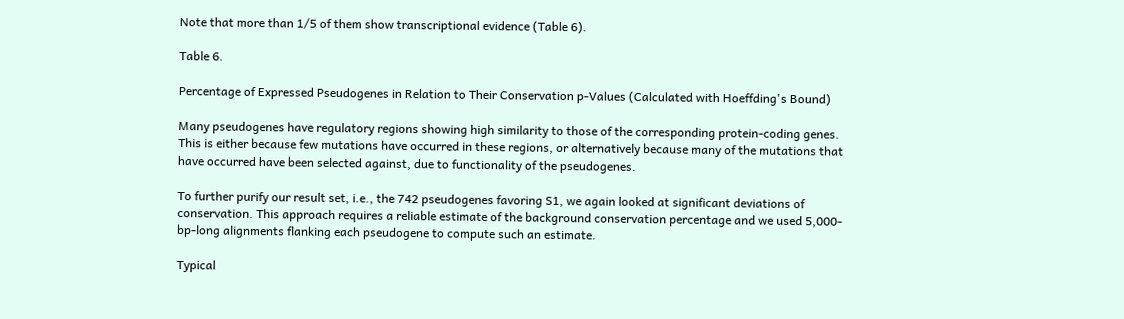Note that more than 1/5 of them show transcriptional evidence (Table 6).

Table 6.

Percentage of Expressed Pseudogenes in Relation to Their Conservation p-Values (Calculated with Hoeffding's Bound)

Many pseudogenes have regulatory regions showing high similarity to those of the corresponding protein-coding genes. This is either because few mutations have occurred in these regions, or alternatively because many of the mutations that have occurred have been selected against, due to functionality of the pseudogenes.

To further purify our result set, i.e., the 742 pseudogenes favoring S1, we again looked at significant deviations of conservation. This approach requires a reliable estimate of the background conservation percentage and we used 5,000-bp-long alignments flanking each pseudogene to compute such an estimate.

Typical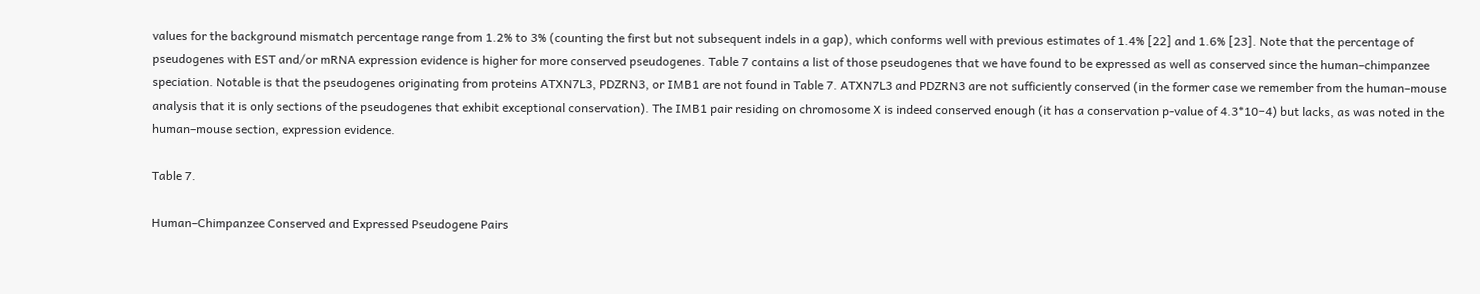values for the background mismatch percentage range from 1.2% to 3% (counting the first but not subsequent indels in a gap), which conforms well with previous estimates of 1.4% [22] and 1.6% [23]. Note that the percentage of pseudogenes with EST and/or mRNA expression evidence is higher for more conserved pseudogenes. Table 7 contains a list of those pseudogenes that we have found to be expressed as well as conserved since the human–chimpanzee speciation. Notable is that the pseudogenes originating from proteins ATXN7L3, PDZRN3, or IMB1 are not found in Table 7. ATXN7L3 and PDZRN3 are not sufficiently conserved (in the former case we remember from the human–mouse analysis that it is only sections of the pseudogenes that exhibit exceptional conservation). The IMB1 pair residing on chromosome X is indeed conserved enough (it has a conservation p-value of 4.3*10−4) but lacks, as was noted in the human–mouse section, expression evidence.

Table 7.

Human–Chimpanzee Conserved and Expressed Pseudogene Pairs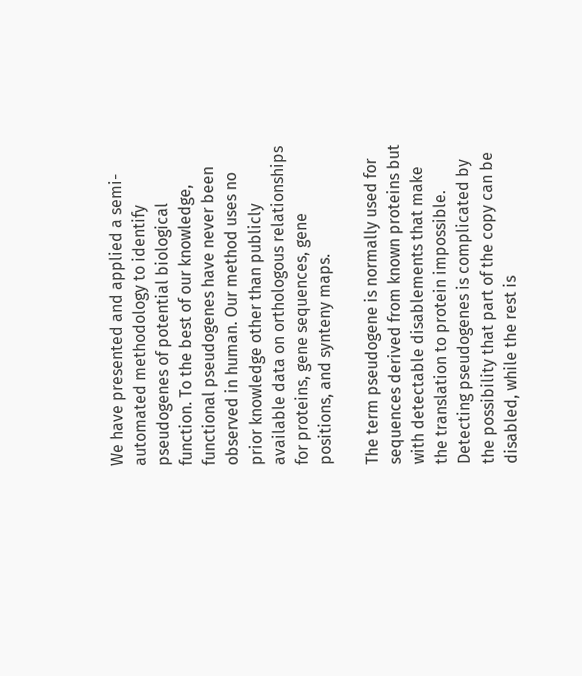We have presented and applied a semi-automated methodology to identify pseudogenes of potential biological function. To the best of our knowledge, functional pseudogenes have never been observed in human. Our method uses no prior knowledge other than publicly available data on orthologous relationships for proteins, gene sequences, gene positions, and synteny maps.

The term pseudogene is normally used for sequences derived from known proteins but with detectable disablements that make the translation to protein impossible. Detecting pseudogenes is complicated by the possibility that part of the copy can be disabled, while the rest is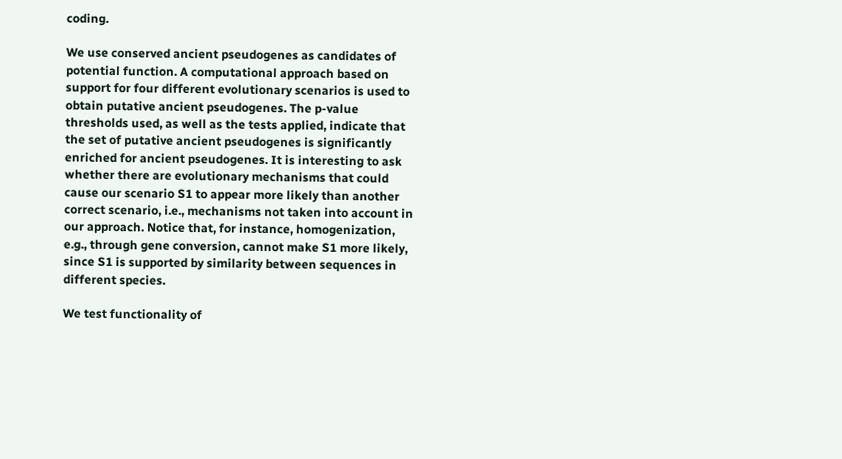coding.

We use conserved ancient pseudogenes as candidates of potential function. A computational approach based on support for four different evolutionary scenarios is used to obtain putative ancient pseudogenes. The p-value thresholds used, as well as the tests applied, indicate that the set of putative ancient pseudogenes is significantly enriched for ancient pseudogenes. It is interesting to ask whether there are evolutionary mechanisms that could cause our scenario S1 to appear more likely than another correct scenario, i.e., mechanisms not taken into account in our approach. Notice that, for instance, homogenization, e.g., through gene conversion, cannot make S1 more likely, since S1 is supported by similarity between sequences in different species.

We test functionality of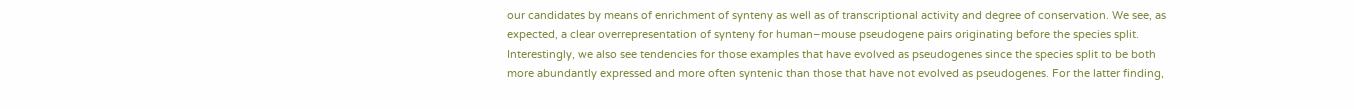our candidates by means of enrichment of synteny as well as of transcriptional activity and degree of conservation. We see, as expected, a clear overrepresentation of synteny for human–mouse pseudogene pairs originating before the species split. Interestingly, we also see tendencies for those examples that have evolved as pseudogenes since the species split to be both more abundantly expressed and more often syntenic than those that have not evolved as pseudogenes. For the latter finding,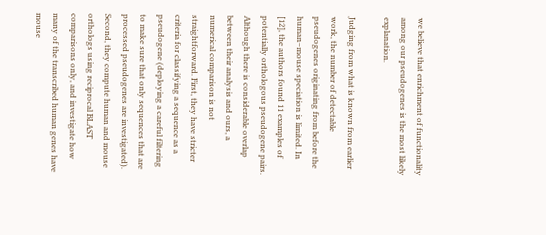we believe that enrichment of functionality among our pseudogenes is the most likely explanation.

Judging from what is known from earlier work, the number of detectable pseudogenes originating from before the human–mouse speciation is limited. In [12], the authors found 11 examples of potentially orthologous pseudogene pairs. Although there is considerable overlap between their analysis and ours, a numerical comparison is not straightforward. First, they have stricter criteria for classifying a sequence as a pseudogene (deploying a careful filtering to make sure that only sequences that are processed pseudogenes are investigated). Second, they compute human and mouse orthologs using reciprocal BLAST comparisons only, and investigate how many of the transcribed human genes have mouse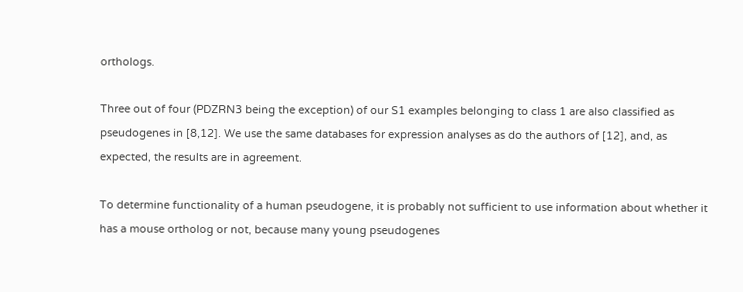orthologs.

Three out of four (PDZRN3 being the exception) of our S1 examples belonging to class 1 are also classified as pseudogenes in [8,12]. We use the same databases for expression analyses as do the authors of [12], and, as expected, the results are in agreement.

To determine functionality of a human pseudogene, it is probably not sufficient to use information about whether it has a mouse ortholog or not, because many young pseudogenes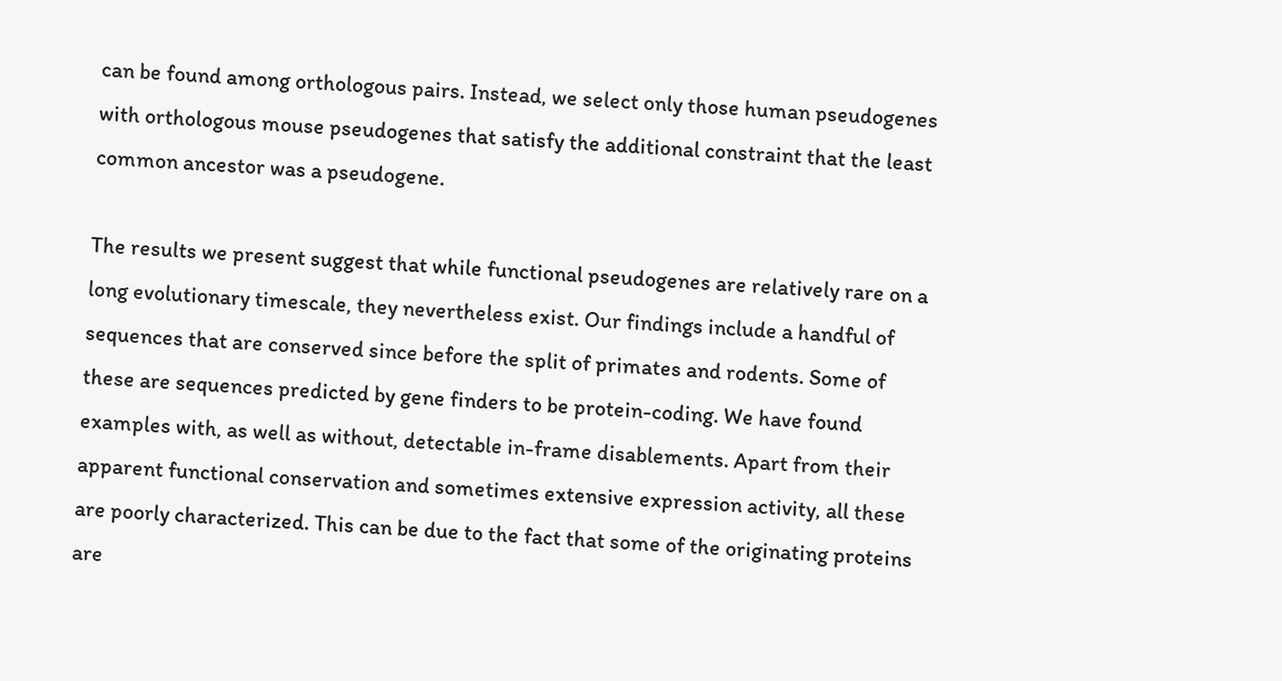can be found among orthologous pairs. Instead, we select only those human pseudogenes with orthologous mouse pseudogenes that satisfy the additional constraint that the least common ancestor was a pseudogene.

The results we present suggest that while functional pseudogenes are relatively rare on a long evolutionary timescale, they nevertheless exist. Our findings include a handful of sequences that are conserved since before the split of primates and rodents. Some of these are sequences predicted by gene finders to be protein-coding. We have found examples with, as well as without, detectable in-frame disablements. Apart from their apparent functional conservation and sometimes extensive expression activity, all these are poorly characterized. This can be due to the fact that some of the originating proteins are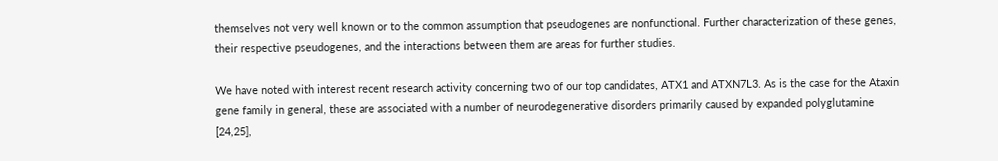themselves not very well known or to the common assumption that pseudogenes are nonfunctional. Further characterization of these genes, their respective pseudogenes, and the interactions between them are areas for further studies.

We have noted with interest recent research activity concerning two of our top candidates, ATX1 and ATXN7L3. As is the case for the Ataxin gene family in general, these are associated with a number of neurodegenerative disorders primarily caused by expanded polyglutamine [24,25],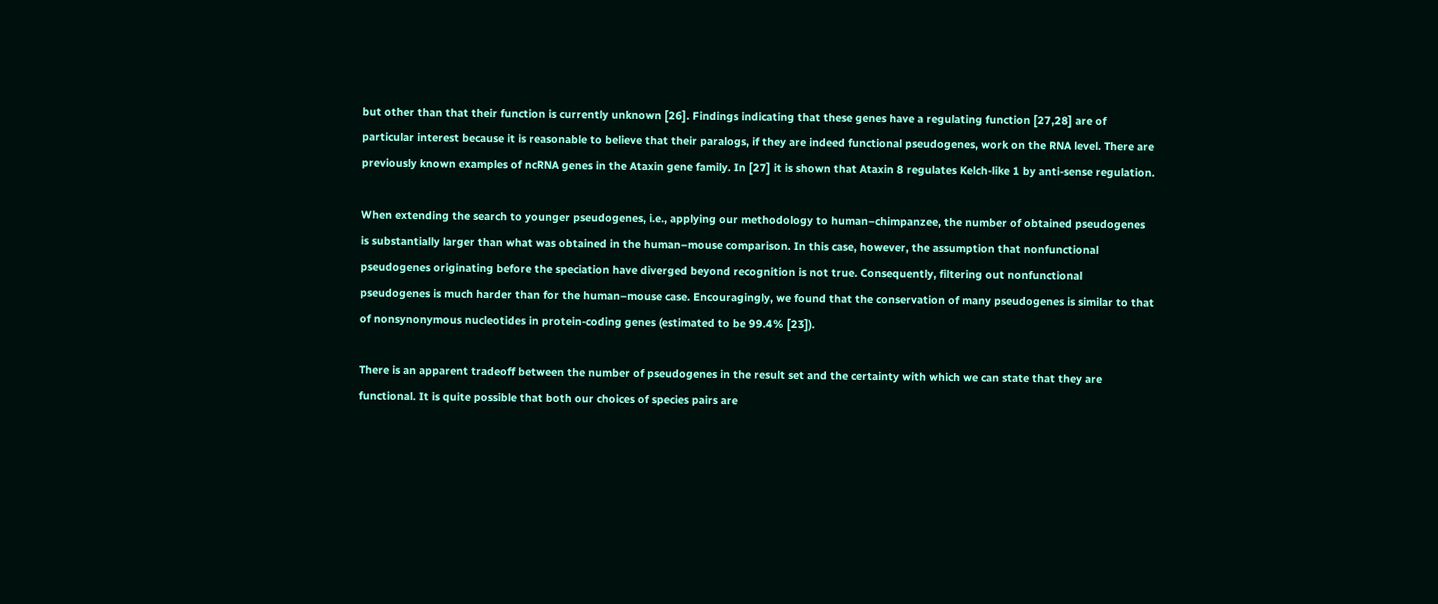but other than that their function is currently unknown [26]. Findings indicating that these genes have a regulating function [27,28] are of particular interest because it is reasonable to believe that their paralogs, if they are indeed functional pseudogenes, work on the RNA level. There are previously known examples of ncRNA genes in the Ataxin gene family. In [27] it is shown that Ataxin 8 regulates Kelch-like 1 by anti-sense regulation.

When extending the search to younger pseudogenes, i.e., applying our methodology to human–chimpanzee, the number of obtained pseudogenes is substantially larger than what was obtained in the human–mouse comparison. In this case, however, the assumption that nonfunctional pseudogenes originating before the speciation have diverged beyond recognition is not true. Consequently, filtering out nonfunctional pseudogenes is much harder than for the human–mouse case. Encouragingly, we found that the conservation of many pseudogenes is similar to that of nonsynonymous nucleotides in protein-coding genes (estimated to be 99.4% [23]).

There is an apparent tradeoff between the number of pseudogenes in the result set and the certainty with which we can state that they are functional. It is quite possible that both our choices of species pairs are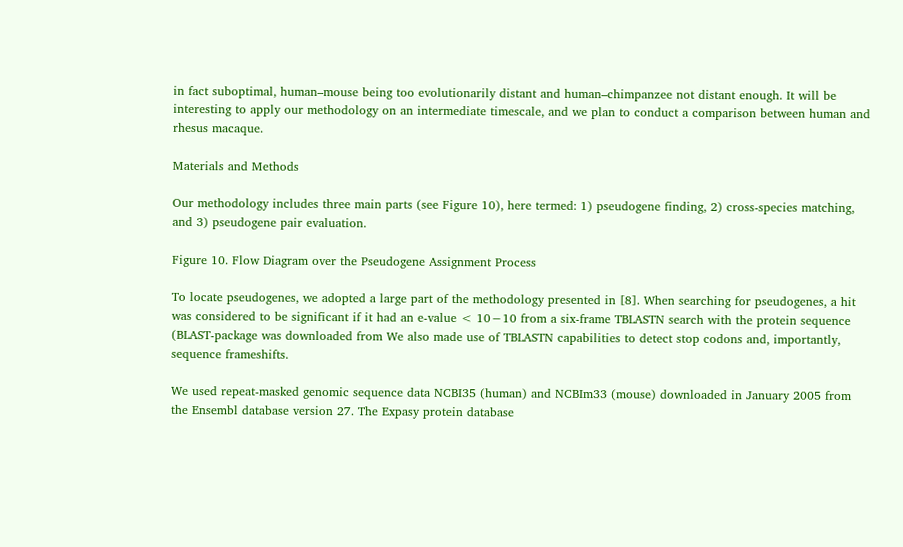in fact suboptimal, human–mouse being too evolutionarily distant and human–chimpanzee not distant enough. It will be interesting to apply our methodology on an intermediate timescale, and we plan to conduct a comparison between human and rhesus macaque.

Materials and Methods

Our methodology includes three main parts (see Figure 10), here termed: 1) pseudogene finding, 2) cross-species matching, and 3) pseudogene pair evaluation.

Figure 10. Flow Diagram over the Pseudogene Assignment Process

To locate pseudogenes, we adopted a large part of the methodology presented in [8]. When searching for pseudogenes, a hit was considered to be significant if it had an e-value < 10−10 from a six-frame TBLASTN search with the protein sequence (BLAST-package was downloaded from We also made use of TBLASTN capabilities to detect stop codons and, importantly, sequence frameshifts.

We used repeat-masked genomic sequence data NCBI35 (human) and NCBIm33 (mouse) downloaded in January 2005 from the Ensembl database version 27. The Expasy protein database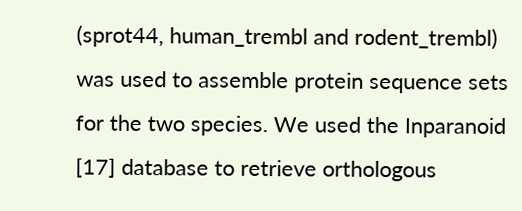(sprot44, human_trembl and rodent_trembl) was used to assemble protein sequence sets for the two species. We used the Inparanoid [17] database to retrieve orthologous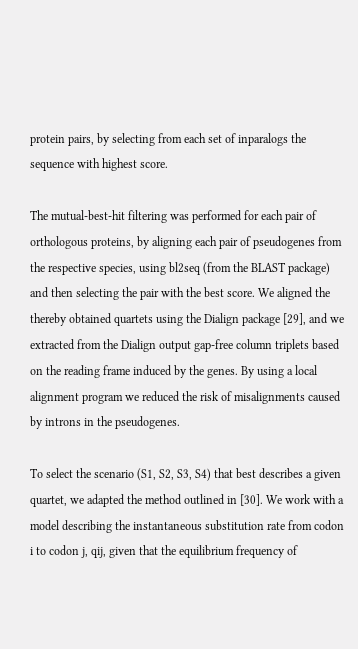protein pairs, by selecting from each set of inparalogs the sequence with highest score.

The mutual-best-hit filtering was performed for each pair of orthologous proteins, by aligning each pair of pseudogenes from the respective species, using bl2seq (from the BLAST package) and then selecting the pair with the best score. We aligned the thereby obtained quartets using the Dialign package [29], and we extracted from the Dialign output gap-free column triplets based on the reading frame induced by the genes. By using a local alignment program we reduced the risk of misalignments caused by introns in the pseudogenes.

To select the scenario (S1, S2, S3, S4) that best describes a given quartet, we adapted the method outlined in [30]. We work with a model describing the instantaneous substitution rate from codon i to codon j, qij, given that the equilibrium frequency of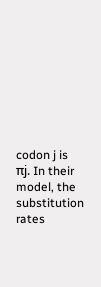codon j is πj. In their model, the substitution rates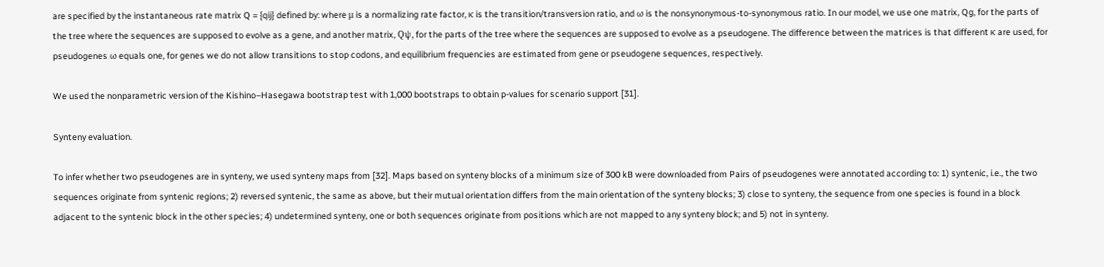are specified by the instantaneous rate matrix Q = {qij} defined by: where μ is a normalizing rate factor, κ is the transition/transversion ratio, and ω is the nonsynonymous-to-synonymous ratio. In our model, we use one matrix, Qg, for the parts of the tree where the sequences are supposed to evolve as a gene, and another matrix, Qψ, for the parts of the tree where the sequences are supposed to evolve as a pseudogene. The difference between the matrices is that different κ are used, for pseudogenes ω equals one, for genes we do not allow transitions to stop codons, and equilibrium frequencies are estimated from gene or pseudogene sequences, respectively.

We used the nonparametric version of the Kishino–Hasegawa bootstrap test with 1,000 bootstraps to obtain p-values for scenario support [31].

Synteny evaluation.

To infer whether two pseudogenes are in synteny, we used synteny maps from [32]. Maps based on synteny blocks of a minimum size of 300 kB were downloaded from Pairs of pseudogenes were annotated according to: 1) syntenic, i.e., the two sequences originate from syntenic regions; 2) reversed syntenic, the same as above, but their mutual orientation differs from the main orientation of the synteny blocks; 3) close to synteny, the sequence from one species is found in a block adjacent to the syntenic block in the other species; 4) undetermined synteny, one or both sequences originate from positions which are not mapped to any synteny block; and 5) not in synteny.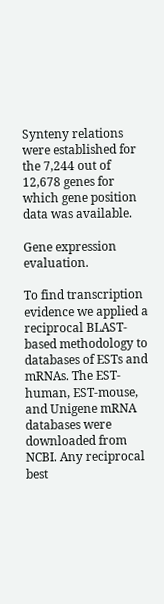Synteny relations were established for the 7,244 out of 12,678 genes for which gene position data was available.

Gene expression evaluation.

To find transcription evidence we applied a reciprocal BLAST-based methodology to databases of ESTs and mRNAs. The EST-human, EST-mouse, and Unigene mRNA databases were downloaded from NCBI. Any reciprocal best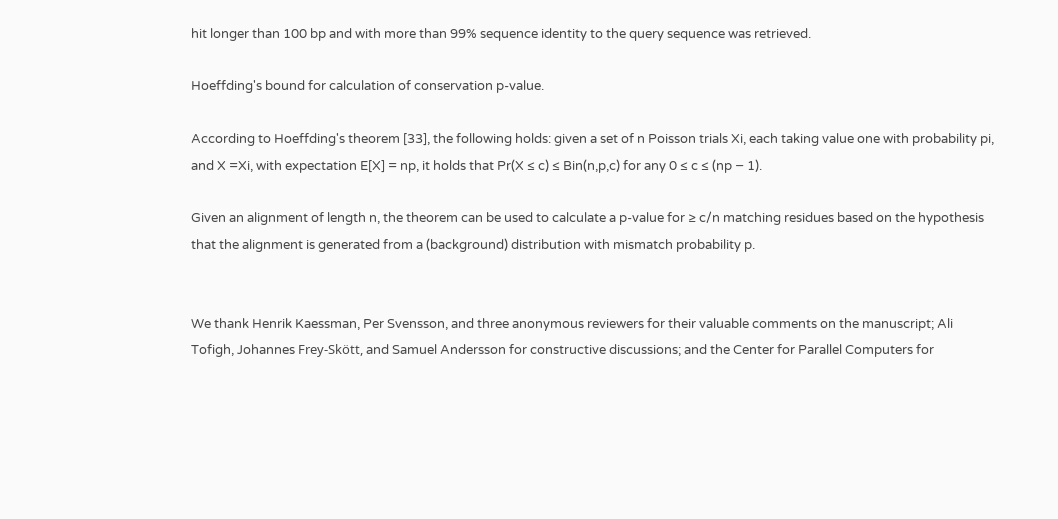hit longer than 100 bp and with more than 99% sequence identity to the query sequence was retrieved.

Hoeffding's bound for calculation of conservation p-value.

According to Hoeffding's theorem [33], the following holds: given a set of n Poisson trials Xi, each taking value one with probability pi, and X =Xi, with expectation E[X] = np, it holds that Pr(X ≤ c) ≤ Bin(n,p,c) for any 0 ≤ c ≤ (np − 1).

Given an alignment of length n, the theorem can be used to calculate a p-value for ≥ c/n matching residues based on the hypothesis that the alignment is generated from a (background) distribution with mismatch probability p.


We thank Henrik Kaessman, Per Svensson, and three anonymous reviewers for their valuable comments on the manuscript; Ali Tofigh, Johannes Frey-Skött, and Samuel Andersson for constructive discussions; and the Center for Parallel Computers for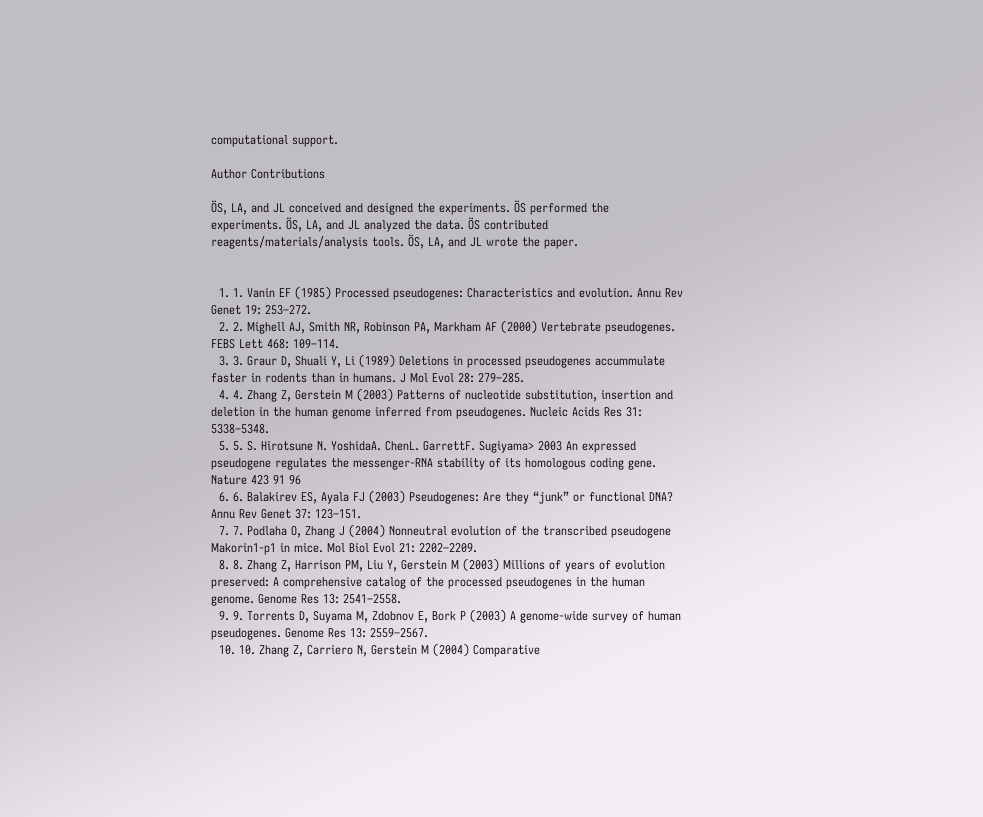computational support.

Author Contributions

ÖS, LA, and JL conceived and designed the experiments. ÖS performed the experiments. ÖS, LA, and JL analyzed the data. ÖS contributed reagents/materials/analysis tools. ÖS, LA, and JL wrote the paper.


  1. 1. Vanin EF (1985) Processed pseudogenes: Characteristics and evolution. Annu Rev Genet 19: 253–272.
  2. 2. Mighell AJ, Smith NR, Robinson PA, Markham AF (2000) Vertebrate pseudogenes. FEBS Lett 468: 109–114.
  3. 3. Graur D, Shuali Y, Li (1989) Deletions in processed pseudogenes accummulate faster in rodents than in humans. J Mol Evol 28: 279–285.
  4. 4. Zhang Z, Gerstein M (2003) Patterns of nucleotide substitution, insertion and deletion in the human genome inferred from pseudogenes. Nucleic Acids Res 31: 5338–5348.
  5. 5. S. Hirotsune N. YoshidaA. ChenL. GarrettF. Sugiyama> 2003 An expressed pseudogene regulates the messenger-RNA stability of its homologous coding gene. Nature 423 91 96
  6. 6. Balakirev ES, Ayala FJ (2003) Pseudogenes: Are they “junk” or functional DNA? Annu Rev Genet 37: 123–151.
  7. 7. Podlaha O, Zhang J (2004) Nonneutral evolution of the transcribed pseudogene Makorin1-p1 in mice. Mol Biol Evol 21: 2202–2209.
  8. 8. Zhang Z, Harrison PM, Liu Y, Gerstein M (2003) Millions of years of evolution preserved: A comprehensive catalog of the processed pseudogenes in the human genome. Genome Res 13: 2541–2558.
  9. 9. Torrents D, Suyama M, Zdobnov E, Bork P (2003) A genome-wide survey of human pseudogenes. Genome Res 13: 2559–2567.
  10. 10. Zhang Z, Carriero N, Gerstein M (2004) Comparative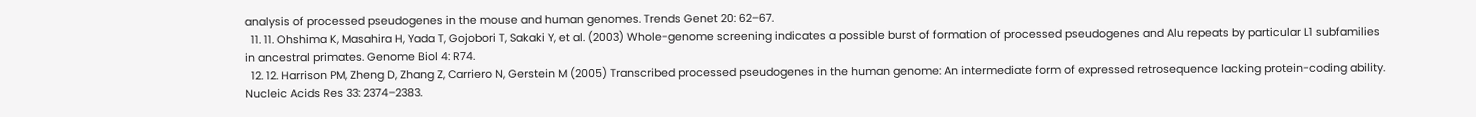analysis of processed pseudogenes in the mouse and human genomes. Trends Genet 20: 62–67.
  11. 11. Ohshima K, Masahira H, Yada T, Gojobori T, Sakaki Y, et al. (2003) Whole-genome screening indicates a possible burst of formation of processed pseudogenes and Alu repeats by particular L1 subfamilies in ancestral primates. Genome Biol 4: R74.
  12. 12. Harrison PM, Zheng D, Zhang Z, Carriero N, Gerstein M (2005) Transcribed processed pseudogenes in the human genome: An intermediate form of expressed retrosequence lacking protein-coding ability. Nucleic Acids Res 33: 2374–2383.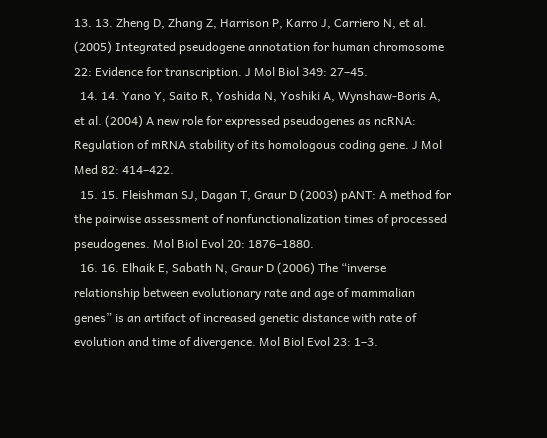13. 13. Zheng D, Zhang Z, Harrison P, Karro J, Carriero N, et al. (2005) Integrated pseudogene annotation for human chromosome 22: Evidence for transcription. J Mol Biol 349: 27–45.
  14. 14. Yano Y, Saito R, Yoshida N, Yoshiki A, Wynshaw-Boris A, et al. (2004) A new role for expressed pseudogenes as ncRNA: Regulation of mRNA stability of its homologous coding gene. J Mol Med 82: 414–422.
  15. 15. Fleishman SJ, Dagan T, Graur D (2003) pANT: A method for the pairwise assessment of nonfunctionalization times of processed pseudogenes. Mol Biol Evol 20: 1876–1880.
  16. 16. Elhaik E, Sabath N, Graur D (2006) The “inverse relationship between evolutionary rate and age of mammalian genes” is an artifact of increased genetic distance with rate of evolution and time of divergence. Mol Biol Evol 23: 1–3.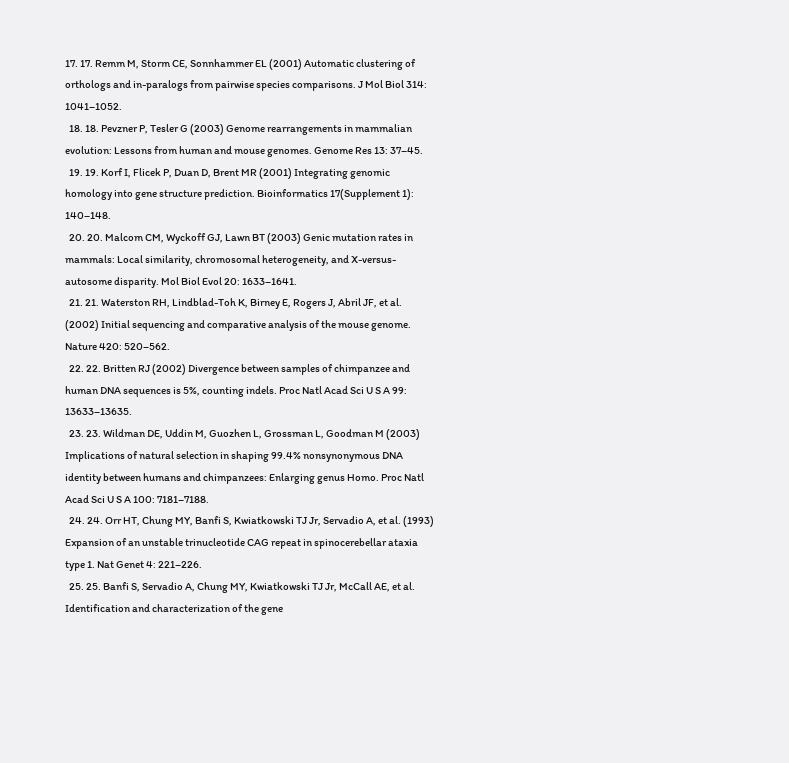17. 17. Remm M, Storm CE, Sonnhammer EL (2001) Automatic clustering of orthologs and in-paralogs from pairwise species comparisons. J Mol Biol 314: 1041–1052.
  18. 18. Pevzner P, Tesler G (2003) Genome rearrangements in mammalian evolution: Lessons from human and mouse genomes. Genome Res 13: 37–45.
  19. 19. Korf I, Flicek P, Duan D, Brent MR (2001) Integrating genomic homology into gene structure prediction. Bioinformatics 17(Supplement 1): 140–148.
  20. 20. Malcom CM, Wyckoff GJ, Lawn BT (2003) Genic mutation rates in mammals: Local similarity, chromosomal heterogeneity, and X-versus-autosome disparity. Mol Biol Evol 20: 1633–1641.
  21. 21. Waterston RH, Lindblad-Toh K, Birney E, Rogers J, Abril JF, et al. (2002) Initial sequencing and comparative analysis of the mouse genome. Nature 420: 520–562.
  22. 22. Britten RJ (2002) Divergence between samples of chimpanzee and human DNA sequences is 5%, counting indels. Proc Natl Acad Sci U S A 99: 13633–13635.
  23. 23. Wildman DE, Uddin M, Guozhen L, Grossman L, Goodman M (2003) Implications of natural selection in shaping 99.4% nonsynonymous DNA identity between humans and chimpanzees: Enlarging genus Homo. Proc Natl Acad Sci U S A 100: 7181–7188.
  24. 24. Orr HT, Chung MY, Banfi S, Kwiatkowski TJ Jr, Servadio A, et al. (1993) Expansion of an unstable trinucleotide CAG repeat in spinocerebellar ataxia type 1. Nat Genet 4: 221–226.
  25. 25. Banfi S, Servadio A, Chung MY, Kwiatkowski TJ Jr, McCall AE, et al. Identification and characterization of the gene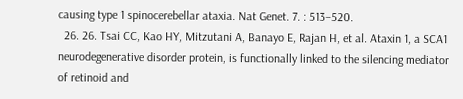causing type 1 spinocerebellar ataxia. Nat Genet. 7. : 513–520.
  26. 26. Tsai CC, Kao HY, Mitzutani A, Banayo E, Rajan H, et al. Ataxin 1, a SCA1 neurodegenerative disorder protein, is functionally linked to the silencing mediator of retinoid and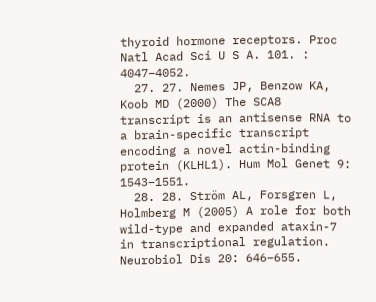thyroid hormone receptors. Proc Natl Acad Sci U S A. 101. : 4047–4052.
  27. 27. Nemes JP, Benzow KA, Koob MD (2000) The SCA8 transcript is an antisense RNA to a brain-specific transcript encoding a novel actin-binding protein (KLHL1). Hum Mol Genet 9: 1543–1551.
  28. 28. Ström AL, Forsgren L, Holmberg M (2005) A role for both wild-type and expanded ataxin-7 in transcriptional regulation. Neurobiol Dis 20: 646–655.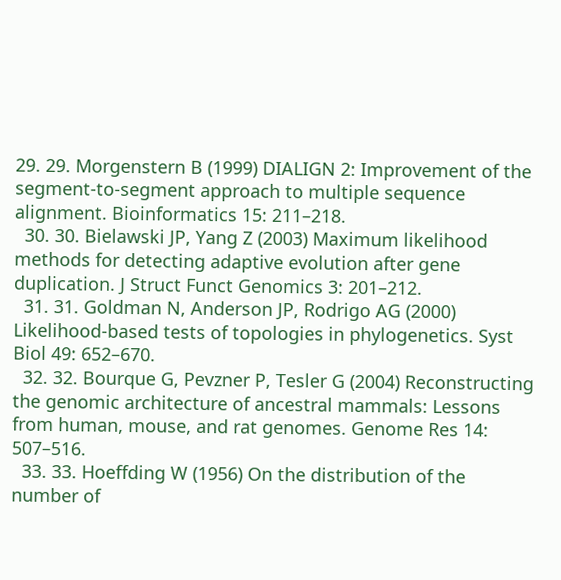29. 29. Morgenstern B (1999) DIALIGN 2: Improvement of the segment-to-segment approach to multiple sequence alignment. Bioinformatics 15: 211–218.
  30. 30. Bielawski JP, Yang Z (2003) Maximum likelihood methods for detecting adaptive evolution after gene duplication. J Struct Funct Genomics 3: 201–212.
  31. 31. Goldman N, Anderson JP, Rodrigo AG (2000) Likelihood-based tests of topologies in phylogenetics. Syst Biol 49: 652–670.
  32. 32. Bourque G, Pevzner P, Tesler G (2004) Reconstructing the genomic architecture of ancestral mammals: Lessons from human, mouse, and rat genomes. Genome Res 14: 507–516.
  33. 33. Hoeffding W (1956) On the distribution of the number of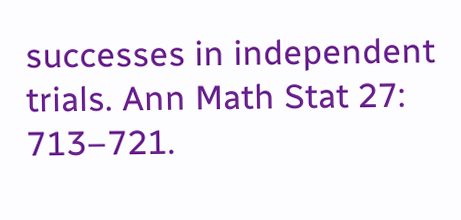successes in independent trials. Ann Math Stat 27: 713–721.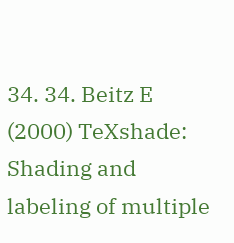34. 34. Beitz E (2000) TeXshade: Shading and labeling of multiple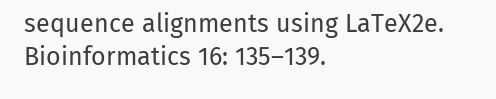sequence alignments using LaTeX2e. Bioinformatics 16: 135–139.